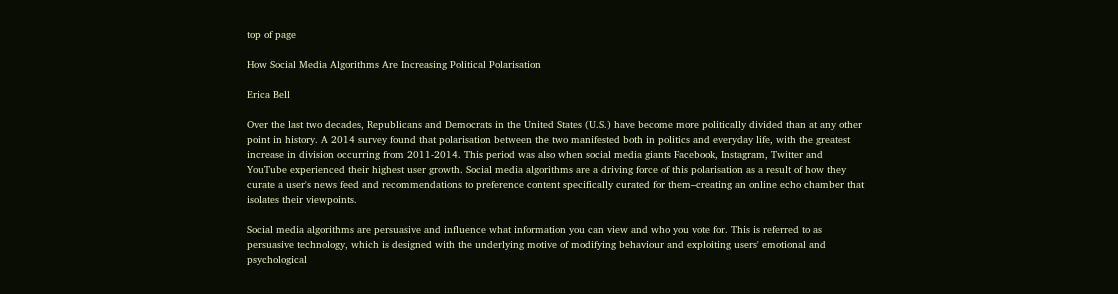top of page

How Social Media Algorithms Are Increasing Political Polarisation

Erica Bell

Over the last two decades, Republicans and Democrats in the United States (U.S.) have become more politically divided than at any other point in history. A 2014 survey found that polarisation between the two manifested both in politics and everyday life, with the greatest increase in division occurring from 2011-2014. This period was also when social media giants Facebook, Instagram, Twitter and YouTube experienced their highest user growth. Social media algorithms are a driving force of this polarisation as a result of how they curate a user's news feed and recommendations to preference content specifically curated for them–creating an online echo chamber that isolates their viewpoints.

Social media algorithms are persuasive and influence what information you can view and who you vote for. This is referred to as persuasive technology, which is designed with the underlying motive of modifying behaviour and exploiting users' emotional and psychological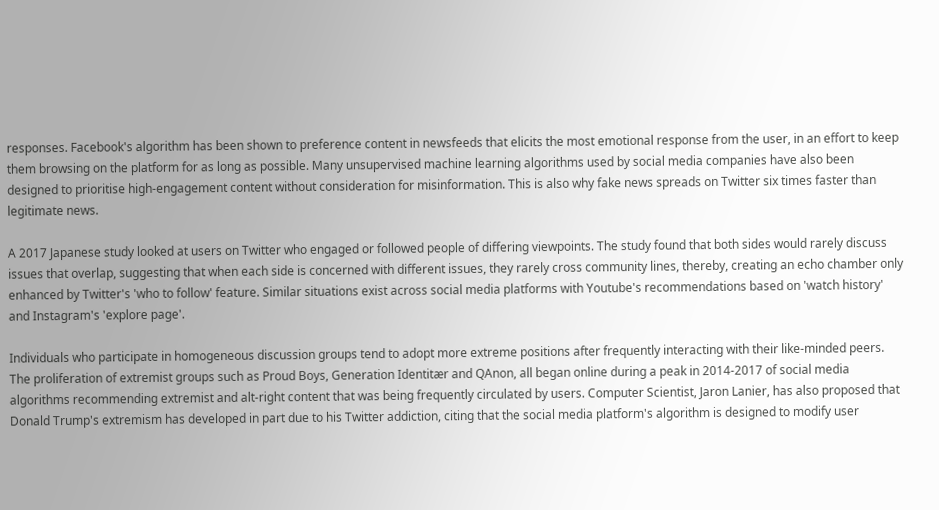responses. Facebook's algorithm has been shown to preference content in newsfeeds that elicits the most emotional response from the user, in an effort to keep them browsing on the platform for as long as possible. Many unsupervised machine learning algorithms used by social media companies have also been designed to prioritise high-engagement content without consideration for misinformation. This is also why fake news spreads on Twitter six times faster than legitimate news.

A 2017 Japanese study looked at users on Twitter who engaged or followed people of differing viewpoints. The study found that both sides would rarely discuss issues that overlap, suggesting that when each side is concerned with different issues, they rarely cross community lines, thereby, creating an echo chamber only enhanced by Twitter's 'who to follow' feature. Similar situations exist across social media platforms with Youtube's recommendations based on 'watch history' and Instagram's 'explore page'.

Individuals who participate in homogeneous discussion groups tend to adopt more extreme positions after frequently interacting with their like-minded peers. The proliferation of extremist groups such as Proud Boys, Generation Identitær and QAnon, all began online during a peak in 2014-2017 of social media algorithms recommending extremist and alt-right content that was being frequently circulated by users. Computer Scientist, Jaron Lanier, has also proposed that Donald Trump's extremism has developed in part due to his Twitter addiction, citing that the social media platform's algorithm is designed to modify user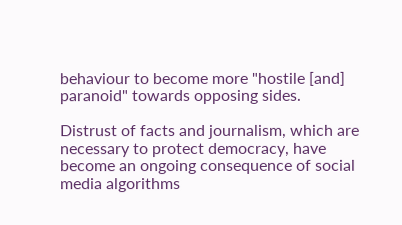behaviour to become more "hostile [and] paranoid" towards opposing sides.

Distrust of facts and journalism, which are necessary to protect democracy, have become an ongoing consequence of social media algorithms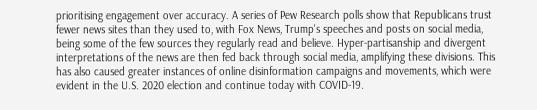prioritising engagement over accuracy. A series of Pew Research polls show that Republicans trust fewer news sites than they used to, with Fox News, Trump's speeches and posts on social media, being some of the few sources they regularly read and believe. Hyper-partisanship and divergent interpretations of the news are then fed back through social media, amplifying these divisions. This has also caused greater instances of online disinformation campaigns and movements, which were evident in the U.S. 2020 election and continue today with COVID-19.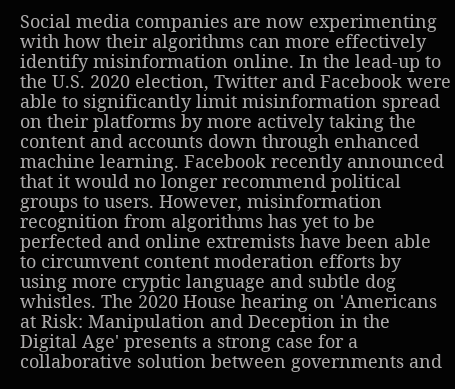Social media companies are now experimenting with how their algorithms can more effectively identify misinformation online. In the lead-up to the U.S. 2020 election, Twitter and Facebook were able to significantly limit misinformation spread on their platforms by more actively taking the content and accounts down through enhanced machine learning. Facebook recently announced that it would no longer recommend political groups to users. However, misinformation recognition from algorithms has yet to be perfected and online extremists have been able to circumvent content moderation efforts by using more cryptic language and subtle dog whistles. The 2020 House hearing on 'Americans at Risk: Manipulation and Deception in the Digital Age' presents a strong case for a collaborative solution between governments and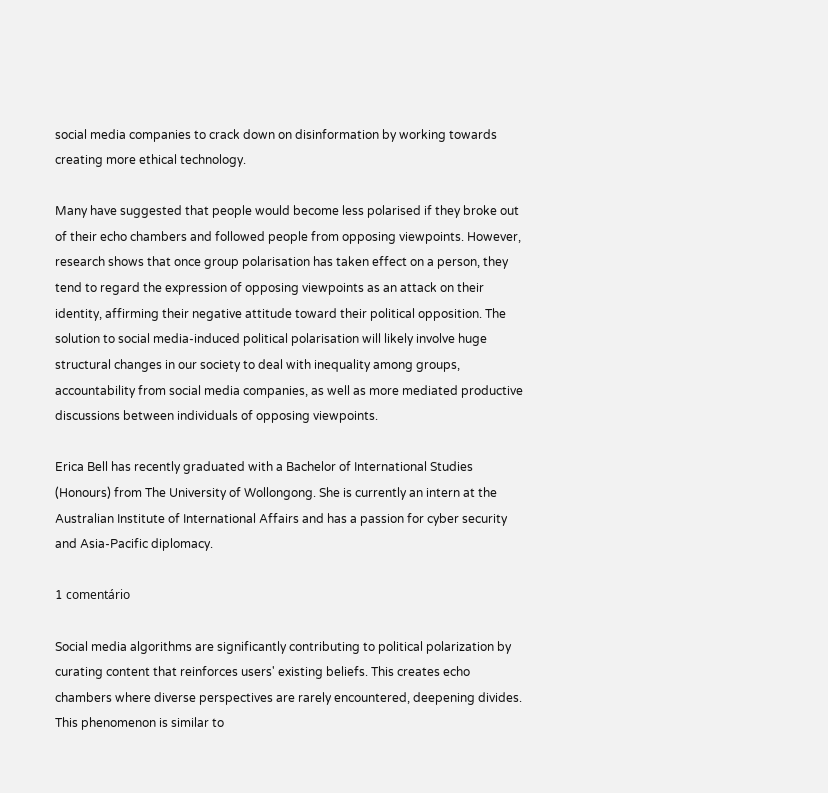social media companies to crack down on disinformation by working towards creating more ethical technology.

Many have suggested that people would become less polarised if they broke out of their echo chambers and followed people from opposing viewpoints. However, research shows that once group polarisation has taken effect on a person, they tend to regard the expression of opposing viewpoints as an attack on their identity, affirming their negative attitude toward their political opposition. The solution to social media-induced political polarisation will likely involve huge structural changes in our society to deal with inequality among groups, accountability from social media companies, as well as more mediated productive discussions between individuals of opposing viewpoints.

Erica Bell has recently graduated with a Bachelor of International Studies (Honours) from The University of Wollongong. She is currently an intern at the Australian Institute of International Affairs and has a passion for cyber security and Asia-Pacific diplomacy.

1 comentário

Social media algorithms are significantly contributing to political polarization by curating content that reinforces users' existing beliefs. This creates echo chambers where diverse perspectives are rarely encountered, deepening divides. This phenomenon is similar to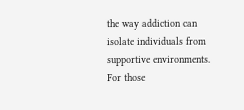the way addiction can isolate individuals from supportive environments. For those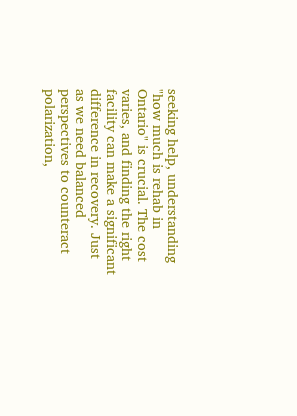seeking help, understanding "how much is rehab in Ontario" is crucial. The cost varies, and finding the right facility can make a significant difference in recovery. Just as we need balanced perspectives to counteract polarization,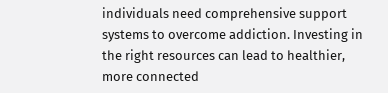individuals need comprehensive support systems to overcome addiction. Investing in the right resources can lead to healthier, more connected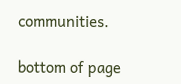communities.

bottom of page